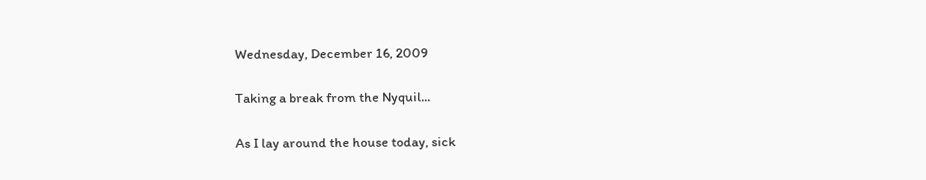Wednesday, December 16, 2009

Taking a break from the Nyquil...

As I lay around the house today, sick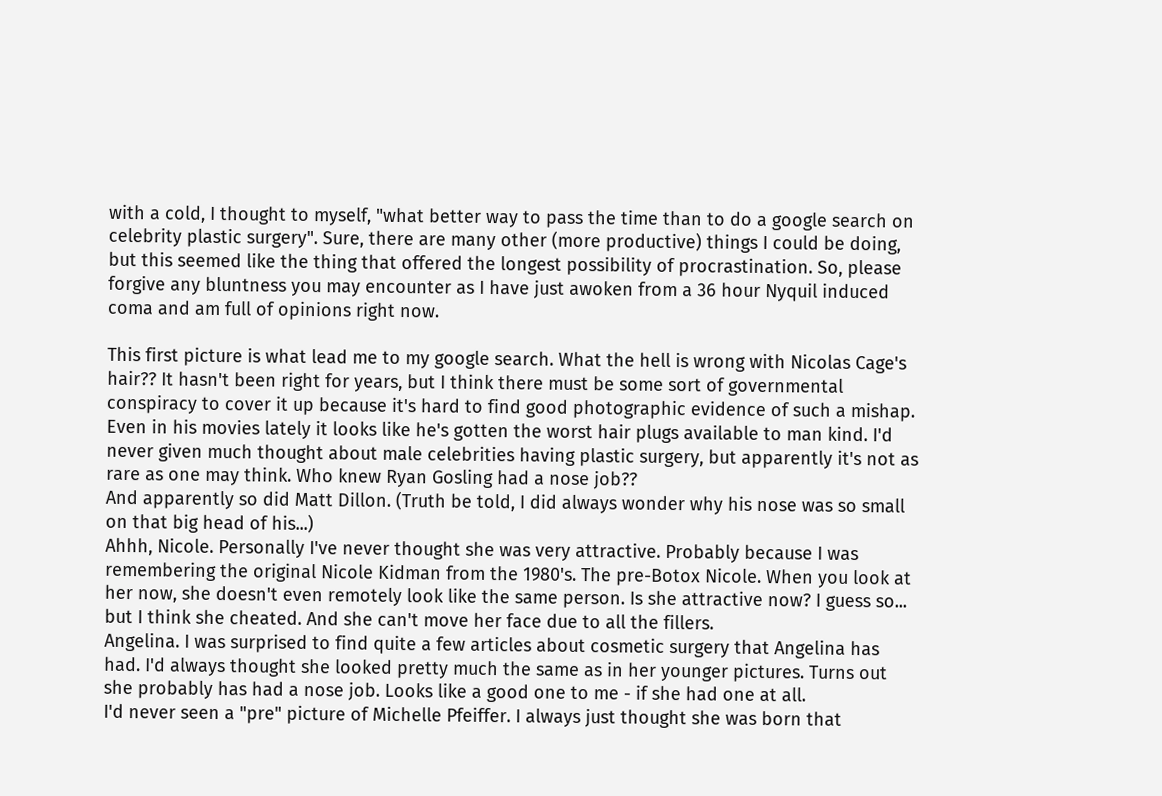with a cold, I thought to myself, "what better way to pass the time than to do a google search on celebrity plastic surgery". Sure, there are many other (more productive) things I could be doing, but this seemed like the thing that offered the longest possibility of procrastination. So, please forgive any bluntness you may encounter as I have just awoken from a 36 hour Nyquil induced coma and am full of opinions right now.

This first picture is what lead me to my google search. What the hell is wrong with Nicolas Cage's hair?? It hasn't been right for years, but I think there must be some sort of governmental conspiracy to cover it up because it's hard to find good photographic evidence of such a mishap. Even in his movies lately it looks like he's gotten the worst hair plugs available to man kind. I'd never given much thought about male celebrities having plastic surgery, but apparently it's not as rare as one may think. Who knew Ryan Gosling had a nose job??
And apparently so did Matt Dillon. (Truth be told, I did always wonder why his nose was so small on that big head of his...)
Ahhh, Nicole. Personally I've never thought she was very attractive. Probably because I was remembering the original Nicole Kidman from the 1980's. The pre-Botox Nicole. When you look at her now, she doesn't even remotely look like the same person. Is she attractive now? I guess so... but I think she cheated. And she can't move her face due to all the fillers.
Angelina. I was surprised to find quite a few articles about cosmetic surgery that Angelina has had. I'd always thought she looked pretty much the same as in her younger pictures. Turns out she probably has had a nose job. Looks like a good one to me - if she had one at all.
I'd never seen a "pre" picture of Michelle Pfeiffer. I always just thought she was born that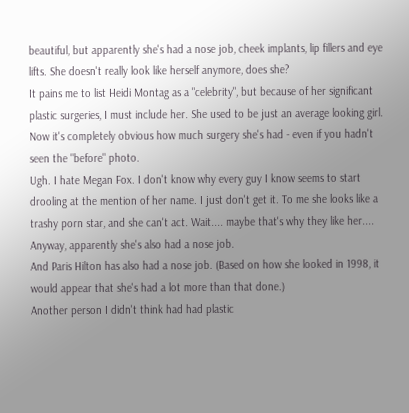beautiful, but apparently she's had a nose job, cheek implants, lip fillers and eye lifts. She doesn't really look like herself anymore, does she?
It pains me to list Heidi Montag as a "celebrity", but because of her significant plastic surgeries, I must include her. She used to be just an average looking girl. Now it's completely obvious how much surgery she's had - even if you hadn't seen the "before" photo.
Ugh. I hate Megan Fox. I don't know why every guy I know seems to start drooling at the mention of her name. I just don't get it. To me she looks like a trashy porn star, and she can't act. Wait.... maybe that's why they like her.... Anyway, apparently she's also had a nose job.
And Paris Hilton has also had a nose job. (Based on how she looked in 1998, it would appear that she's had a lot more than that done.)
Another person I didn't think had had plastic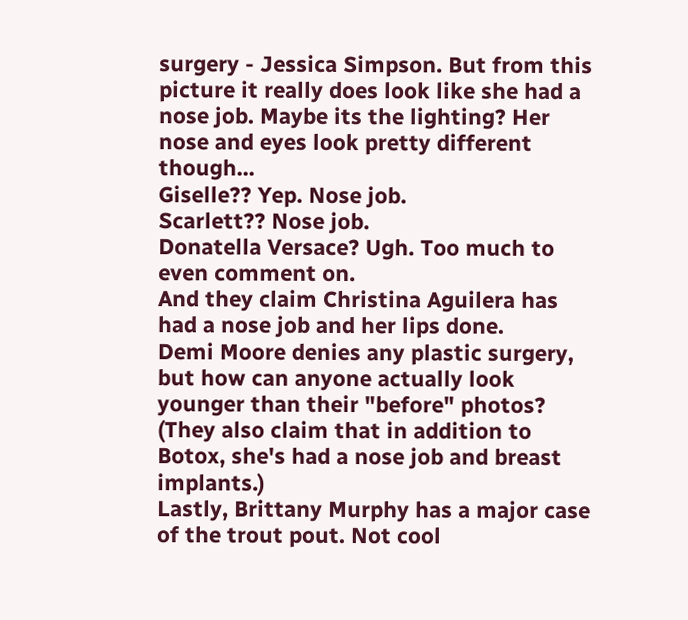surgery - Jessica Simpson. But from this picture it really does look like she had a nose job. Maybe its the lighting? Her nose and eyes look pretty different though...
Giselle?? Yep. Nose job.
Scarlett?? Nose job.
Donatella Versace? Ugh. Too much to even comment on.
And they claim Christina Aguilera has had a nose job and her lips done.
Demi Moore denies any plastic surgery, but how can anyone actually look younger than their "before" photos? (They also claim that in addition to Botox, she's had a nose job and breast implants.)
Lastly, Brittany Murphy has a major case of the trout pout. Not cool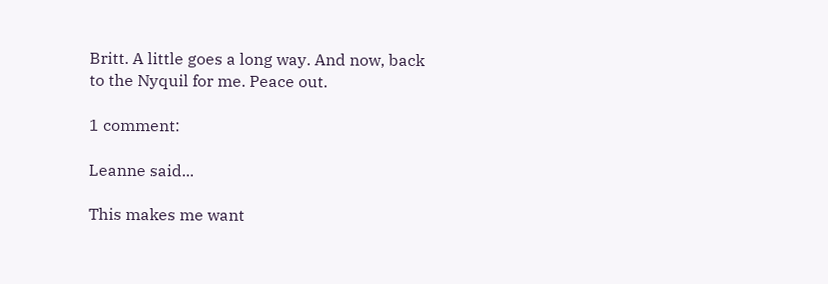Britt. A little goes a long way. And now, back to the Nyquil for me. Peace out.

1 comment:

Leanne said...

This makes me want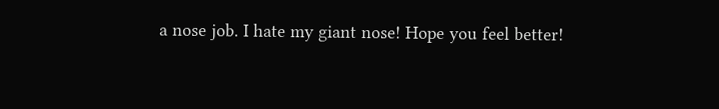a nose job. I hate my giant nose! Hope you feel better!